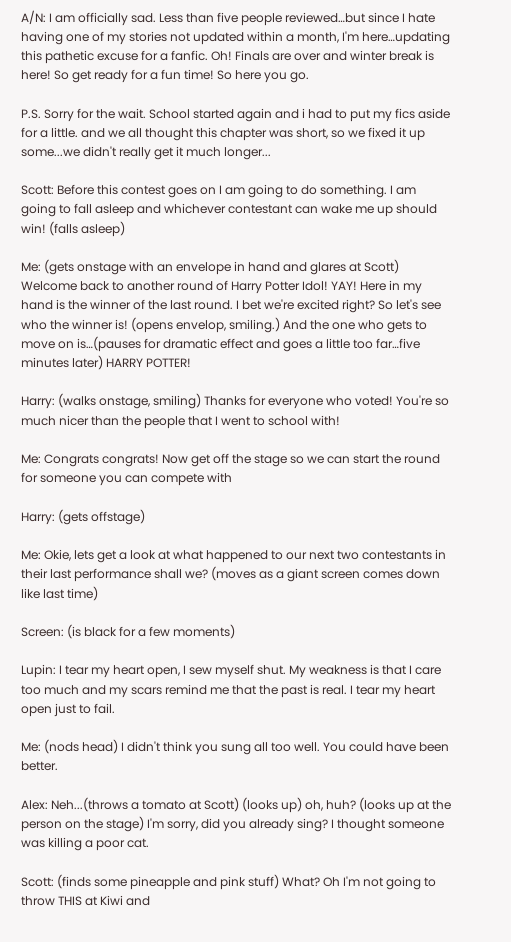A/N: I am officially sad. Less than five people reviewed…but since I hate having one of my stories not updated within a month, I'm here…updating this pathetic excuse for a fanfic. Oh! Finals are over and winter break is here! So get ready for a fun time! So here you go.

P.S. Sorry for the wait. School started again and i had to put my fics aside for a little. and we all thought this chapter was short, so we fixed it up some...we didn't really get it much longer...

Scott: Before this contest goes on I am going to do something. I am going to fall asleep and whichever contestant can wake me up should win! (falls asleep)

Me: (gets onstage with an envelope in hand and glares at Scott) Welcome back to another round of Harry Potter Idol! YAY! Here in my hand is the winner of the last round. I bet we're excited right? So let's see who the winner is! (opens envelop, smiling.) And the one who gets to move on is…(pauses for dramatic effect and goes a little too far…five minutes later) HARRY POTTER!

Harry: (walks onstage, smiling) Thanks for everyone who voted! You're so much nicer than the people that I went to school with!

Me: Congrats congrats! Now get off the stage so we can start the round for someone you can compete with

Harry: (gets offstage)

Me: Okie, lets get a look at what happened to our next two contestants in their last performance shall we? (moves as a giant screen comes down like last time)

Screen: (is black for a few moments)

Lupin: I tear my heart open, I sew myself shut. My weakness is that I care too much and my scars remind me that the past is real. I tear my heart open just to fail.

Me: (nods head) I didn't think you sung all too well. You could have been better.

Alex: Neh...(throws a tomato at Scott) (looks up) oh, huh? (looks up at the person on the stage) I'm sorry, did you already sing? I thought someone was killing a poor cat.

Scott: (finds some pineapple and pink stuff) What? Oh I'm not going to throw THIS at Kiwi and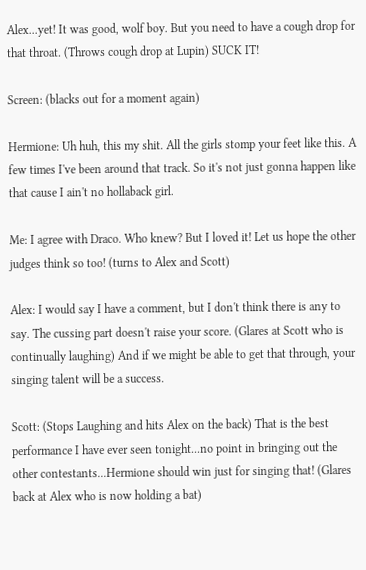Alex...yet! It was good, wolf boy. But you need to have a cough drop for that throat. (Throws cough drop at Lupin) SUCK IT!

Screen: (blacks out for a moment again)

Hermione: Uh huh, this my shit. All the girls stomp your feet like this. A few times I've been around that track. So it's not just gonna happen like that cause I ain't no hollaback girl.

Me: I agree with Draco. Who knew? But I loved it! Let us hope the other judges think so too! (turns to Alex and Scott)

Alex: I would say I have a comment, but I don't think there is any to say. The cussing part doesn't raise your score. (Glares at Scott who is continually laughing) And if we might be able to get that through, your singing talent will be a success.

Scott: (Stops Laughing and hits Alex on the back) That is the best performance I have ever seen tonight...no point in bringing out the other contestants...Hermione should win just for singing that! (Glares back at Alex who is now holding a bat)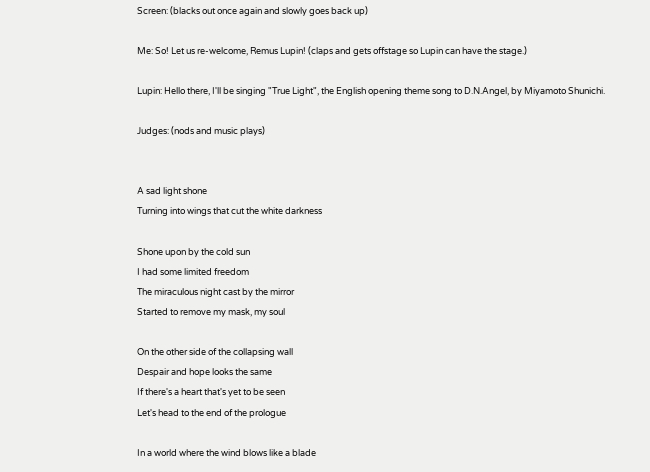Screen: (blacks out once again and slowly goes back up)

Me: So! Let us re-welcome, Remus Lupin! (claps and gets offstage so Lupin can have the stage.)

Lupin: Hello there, I'll be singing "True Light", the English opening theme song to D.N.Angel, by Miyamoto Shunichi.

Judges: (nods and music plays)


A sad light shone
Turning into wings that cut the white darkness

Shone upon by the cold sun
I had some limited freedom
The miraculous night cast by the mirror
Started to remove my mask, my soul

On the other side of the collapsing wall
Despair and hope looks the same
If there's a heart that's yet to be seen
Let's head to the end of the prologue

In a world where the wind blows like a blade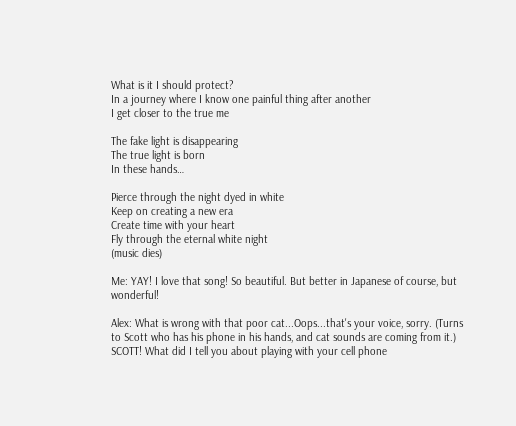What is it I should protect?
In a journey where I know one painful thing after another
I get closer to the true me

The fake light is disappearing
The true light is born
In these hands…

Pierce through the night dyed in white
Keep on creating a new era
Create time with your heart
Fly through the eternal white night
(music dies)

Me: YAY! I love that song! So beautiful. But better in Japanese of course, but wonderful!

Alex: What is wrong with that poor cat...Oops...that's your voice, sorry. (Turns to Scott who has his phone in his hands, and cat sounds are coming from it.) SCOTT! What did I tell you about playing with your cell phone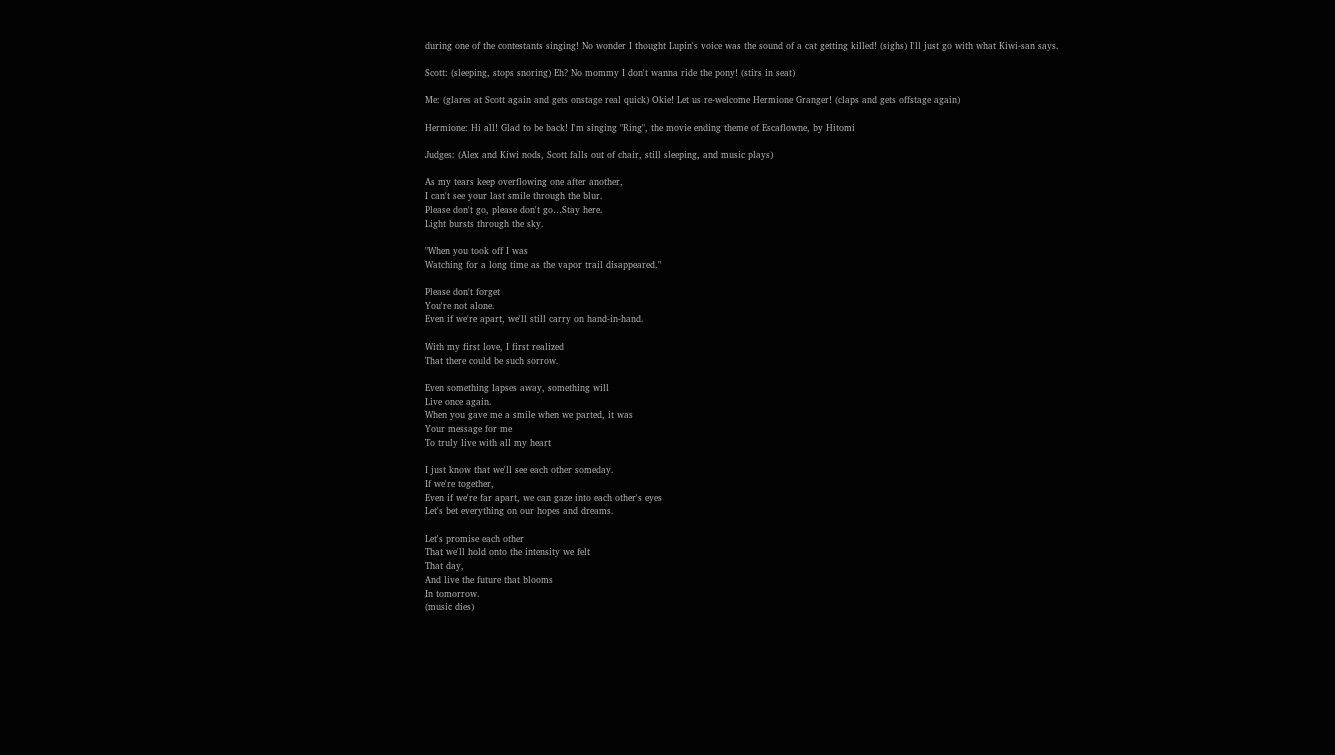during one of the contestants singing! No wonder I thought Lupin's voice was the sound of a cat getting killed! (sighs) I'll just go with what Kiwi-san says.

Scott: (sleeping, stops snoring) Eh? No mommy I don't wanna ride the pony! (stirs in seat)

Me: (glares at Scott again and gets onstage real quick) Okie! Let us re-welcome Hermione Granger! (claps and gets offstage again)

Hermione: Hi all! Glad to be back! I'm singing "Ring", the movie ending theme of Escaflowne, by Hitomi

Judges: (Alex and Kiwi nods, Scott falls out of chair, still sleeping, and music plays)

As my tears keep overflowing one after another,
I can't see your last smile through the blur.
Please don't go, please don't go…Stay here.
Light bursts through the sky.

"When you took off I was
Watching for a long time as the vapor trail disappeared."

Please don't forget
You're not alone.
Even if we're apart, we'll still carry on hand-in-hand.

With my first love, I first realized
That there could be such sorrow.

Even something lapses away, something will
Live once again.
When you gave me a smile when we parted, it was
Your message for me
To truly live with all my heart

I just know that we'll see each other someday.
If we're together,
Even if we're far apart, we can gaze into each other's eyes
Let's bet everything on our hopes and dreams.

Let's promise each other
That we'll hold onto the intensity we felt
That day,
And live the future that blooms
In tomorrow.
(music dies)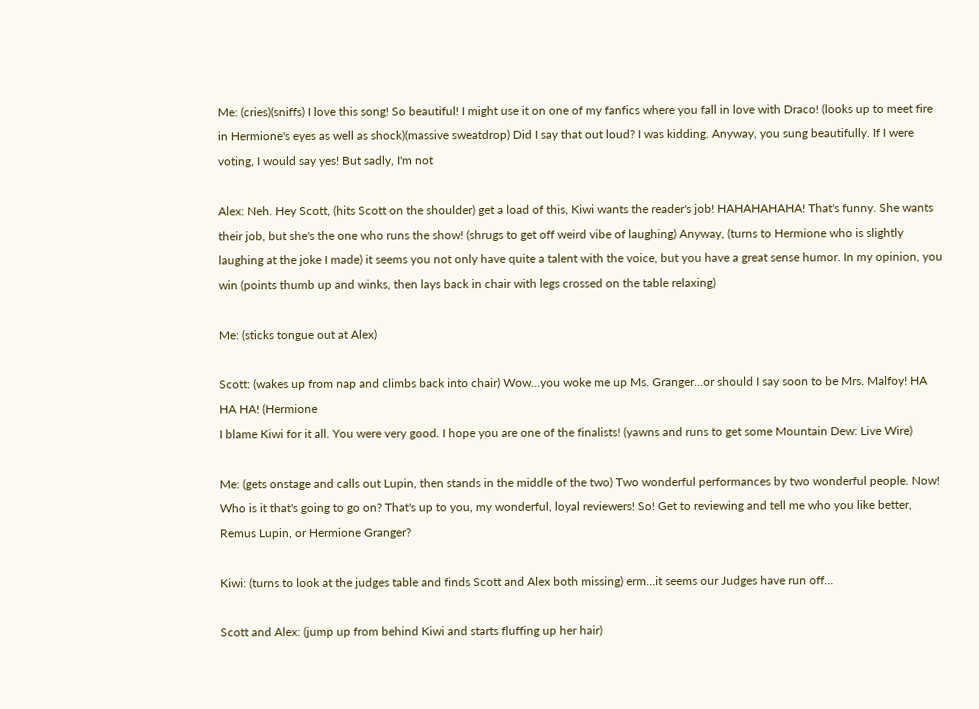Me: (cries)(sniffs) I love this song! So beautiful! I might use it on one of my fanfics where you fall in love with Draco! (looks up to meet fire in Hermione's eyes as well as shock)(massive sweatdrop) Did I say that out loud? I was kidding. Anyway, you sung beautifully. If I were voting, I would say yes! But sadly, I'm not

Alex: Neh. Hey Scott, (hits Scott on the shoulder) get a load of this, Kiwi wants the reader's job! HAHAHAHAHA! That's funny. She wants their job, but she's the one who runs the show! (shrugs to get off weird vibe of laughing) Anyway, (turns to Hermione who is slightly laughing at the joke I made) it seems you not only have quite a talent with the voice, but you have a great sense humor. In my opinion, you win (points thumb up and winks, then lays back in chair with legs crossed on the table relaxing)

Me: (sticks tongue out at Alex)

Scott: (wakes up from nap and climbs back into chair) Wow...you woke me up Ms. Granger...or should I say soon to be Mrs. Malfoy! HA HA HA! (Hermione
I blame Kiwi for it all. You were very good. I hope you are one of the finalists! (yawns and runs to get some Mountain Dew: Live Wire)

Me: (gets onstage and calls out Lupin, then stands in the middle of the two) Two wonderful performances by two wonderful people. Now! Who is it that's going to go on? That's up to you, my wonderful, loyal reviewers! So! Get to reviewing and tell me who you like better, Remus Lupin, or Hermione Granger?

Kiwi: (turns to look at the judges table and finds Scott and Alex both missing) erm…it seems our Judges have run off…

Scott and Alex: (jump up from behind Kiwi and starts fluffing up her hair)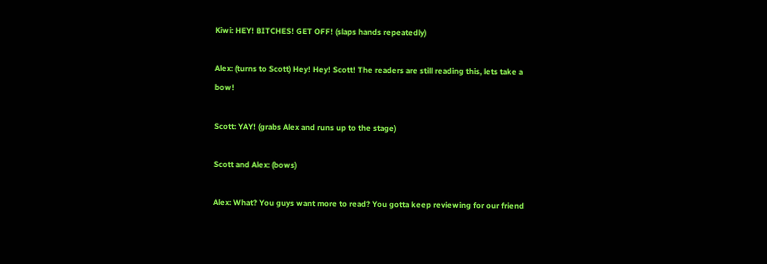Kiwi: HEY! BITCHES! GET OFF! (slaps hands repeatedly)

Alex: (turns to Scott) Hey! Hey! Scott! The readers are still reading this, lets take a bow!

Scott: YAY! (grabs Alex and runs up to the stage)

Scott and Alex: (bows)

Alex: What? You guys want more to read? You gotta keep reviewing for our friend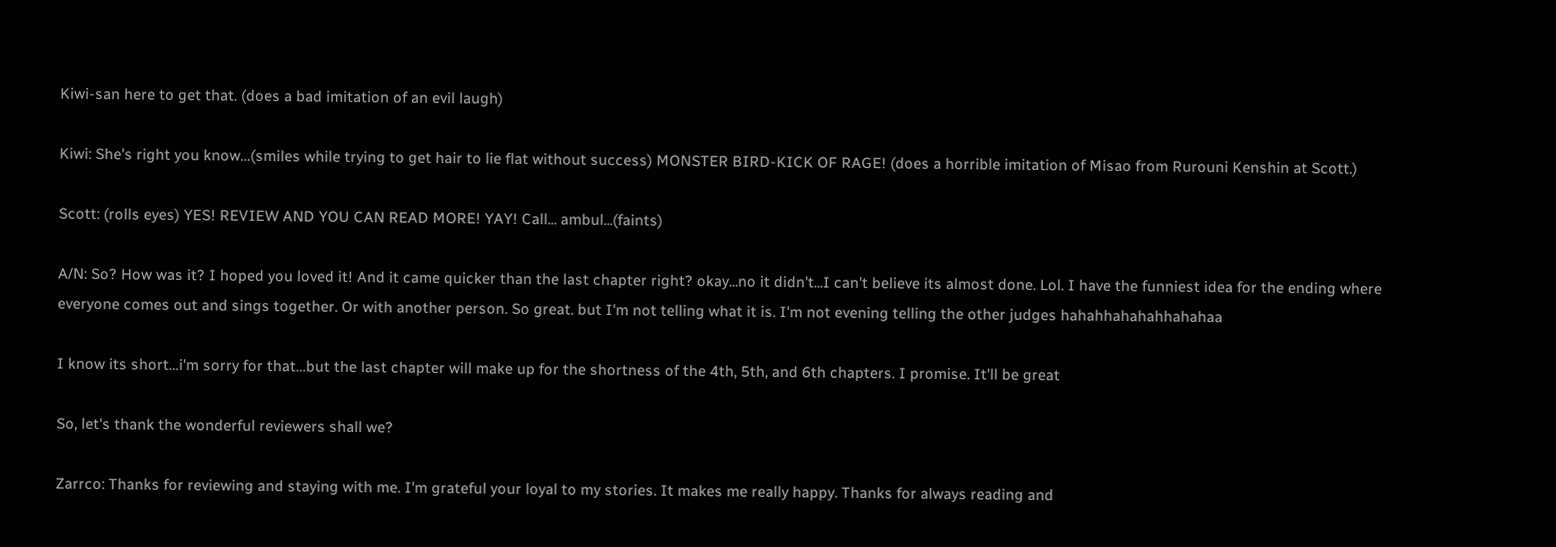Kiwi-san here to get that. (does a bad imitation of an evil laugh)

Kiwi: She's right you know…(smiles while trying to get hair to lie flat without success) MONSTER BIRD-KICK OF RAGE! (does a horrible imitation of Misao from Rurouni Kenshin at Scott.)

Scott: (rolls eyes) YES! REVIEW AND YOU CAN READ MORE! YAY! Call... ambul...(faints)

A/N: So? How was it? I hoped you loved it! And it came quicker than the last chapter right? okay...no it didn't...I can't believe its almost done. Lol. I have the funniest idea for the ending where everyone comes out and sings together. Or with another person. So great. but I'm not telling what it is. I'm not evening telling the other judges hahahhahahahhahahaa

I know its short…i'm sorry for that…but the last chapter will make up for the shortness of the 4th, 5th, and 6th chapters. I promise. It'll be great

So, let's thank the wonderful reviewers shall we?

Zarrco: Thanks for reviewing and staying with me. I'm grateful your loyal to my stories. It makes me really happy. Thanks for always reading and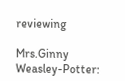reviewing

Mrs.Ginny Weasley-Potter: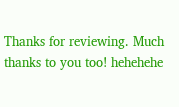Thanks for reviewing. Much thanks to you too! hehehehe